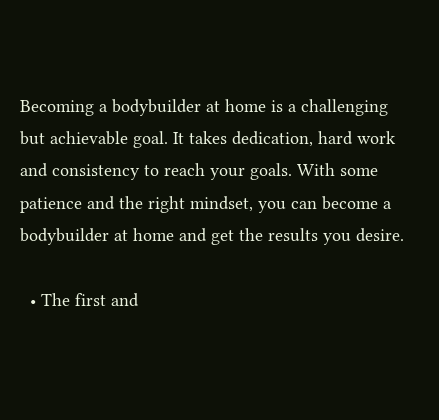Becoming a bodybuilder at home is a challenging but achievable goal. It takes dedication, hard work and consistency to reach your goals. With some patience and the right mindset, you can become a bodybuilder at home and get the results you desire.

  • The first and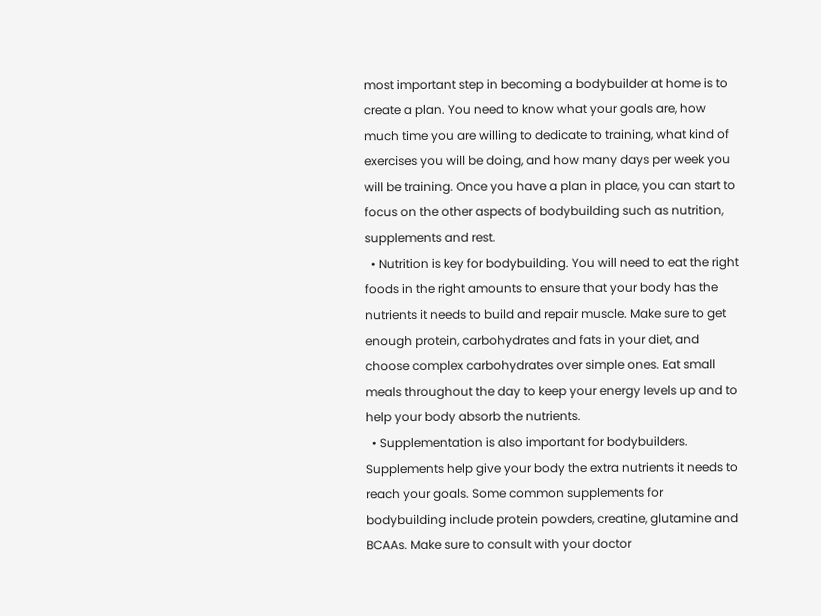most important step in becoming a bodybuilder at home is to create a plan. You need to know what your goals are, how much time you are willing to dedicate to training, what kind of exercises you will be doing, and how many days per week you will be training. Once you have a plan in place, you can start to focus on the other aspects of bodybuilding such as nutrition, supplements and rest.
  • Nutrition is key for bodybuilding. You will need to eat the right foods in the right amounts to ensure that your body has the nutrients it needs to build and repair muscle. Make sure to get enough protein, carbohydrates and fats in your diet, and choose complex carbohydrates over simple ones. Eat small meals throughout the day to keep your energy levels up and to help your body absorb the nutrients.
  • Supplementation is also important for bodybuilders. Supplements help give your body the extra nutrients it needs to reach your goals. Some common supplements for bodybuilding include protein powders, creatine, glutamine and BCAAs. Make sure to consult with your doctor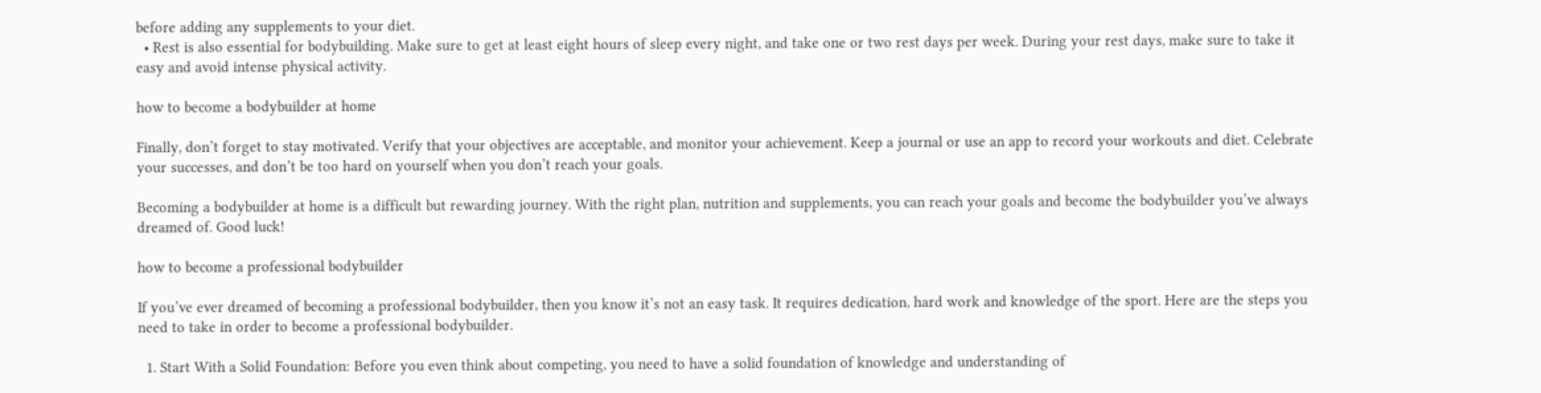before adding any supplements to your diet.
  • Rest is also essential for bodybuilding. Make sure to get at least eight hours of sleep every night, and take one or two rest days per week. During your rest days, make sure to take it easy and avoid intense physical activity.

how to become a bodybuilder at home

Finally, don’t forget to stay motivated. Verify that your objectives are acceptable, and monitor your achievement. Keep a journal or use an app to record your workouts and diet. Celebrate your successes, and don’t be too hard on yourself when you don’t reach your goals.

Becoming a bodybuilder at home is a difficult but rewarding journey. With the right plan, nutrition and supplements, you can reach your goals and become the bodybuilder you’ve always dreamed of. Good luck!

how to become a professional bodybuilder

If you’ve ever dreamed of becoming a professional bodybuilder, then you know it’s not an easy task. It requires dedication, hard work and knowledge of the sport. Here are the steps you need to take in order to become a professional bodybuilder.

  1. Start With a Solid Foundation: Before you even think about competing, you need to have a solid foundation of knowledge and understanding of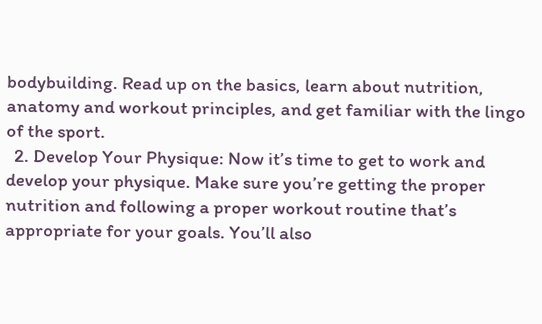bodybuilding. Read up on the basics, learn about nutrition, anatomy and workout principles, and get familiar with the lingo of the sport.
  2. Develop Your Physique: Now it’s time to get to work and develop your physique. Make sure you’re getting the proper nutrition and following a proper workout routine that’s appropriate for your goals. You’ll also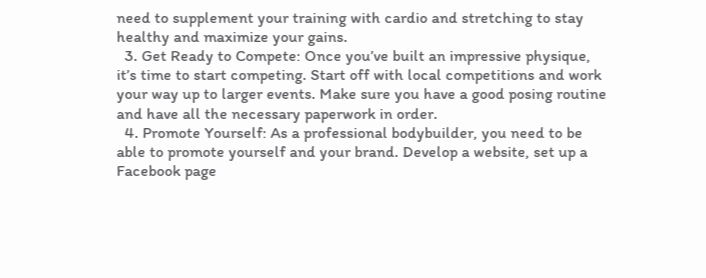need to supplement your training with cardio and stretching to stay healthy and maximize your gains.
  3. Get Ready to Compete: Once you’ve built an impressive physique, it’s time to start competing. Start off with local competitions and work your way up to larger events. Make sure you have a good posing routine and have all the necessary paperwork in order.
  4. Promote Yourself: As a professional bodybuilder, you need to be able to promote yourself and your brand. Develop a website, set up a Facebook page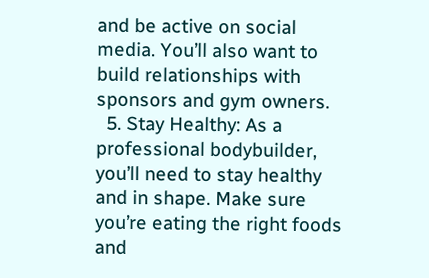and be active on social media. You’ll also want to build relationships with sponsors and gym owners.
  5. Stay Healthy: As a professional bodybuilder, you’ll need to stay healthy and in shape. Make sure you’re eating the right foods and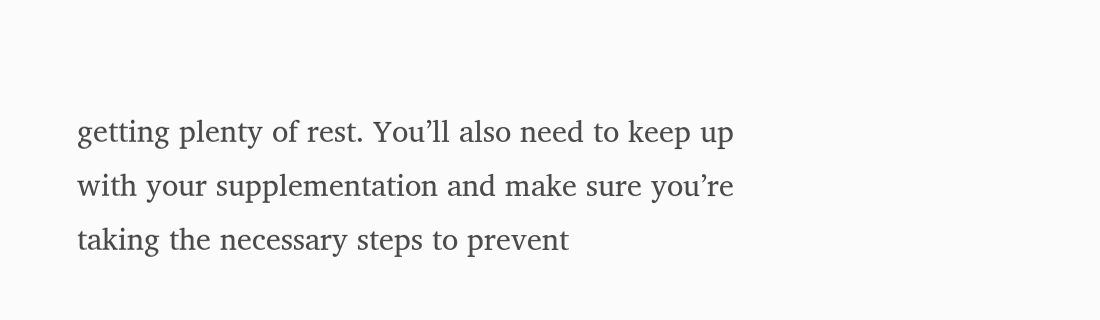getting plenty of rest. You’ll also need to keep up with your supplementation and make sure you’re taking the necessary steps to prevent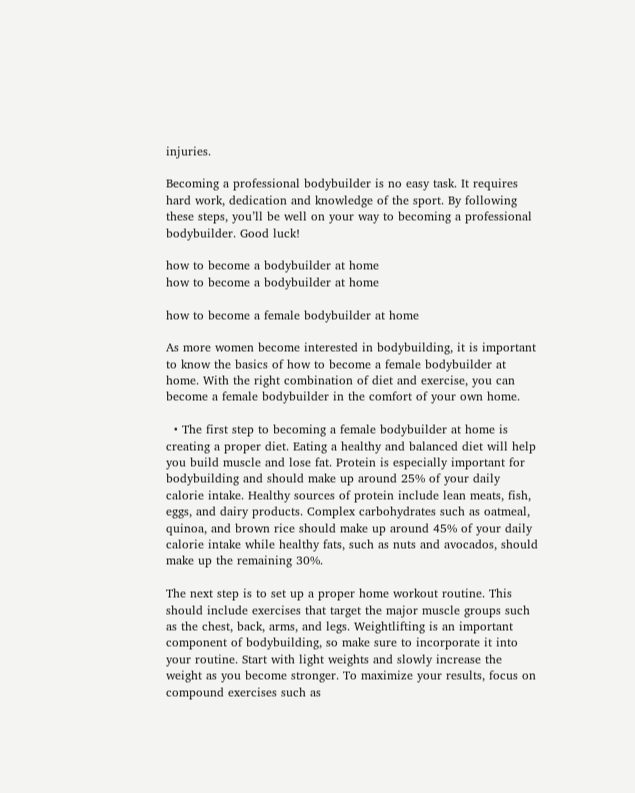injuries.

Becoming a professional bodybuilder is no easy task. It requires hard work, dedication and knowledge of the sport. By following these steps, you’ll be well on your way to becoming a professional bodybuilder. Good luck!

how to become a bodybuilder at home
how to become a bodybuilder at home

how to become a female bodybuilder at home

As more women become interested in bodybuilding, it is important to know the basics of how to become a female bodybuilder at home. With the right combination of diet and exercise, you can become a female bodybuilder in the comfort of your own home.

  • The first step to becoming a female bodybuilder at home is creating a proper diet. Eating a healthy and balanced diet will help you build muscle and lose fat. Protein is especially important for bodybuilding and should make up around 25% of your daily calorie intake. Healthy sources of protein include lean meats, fish, eggs, and dairy products. Complex carbohydrates such as oatmeal, quinoa, and brown rice should make up around 45% of your daily calorie intake while healthy fats, such as nuts and avocados, should make up the remaining 30%.

The next step is to set up a proper home workout routine. This should include exercises that target the major muscle groups such as the chest, back, arms, and legs. Weightlifting is an important component of bodybuilding, so make sure to incorporate it into your routine. Start with light weights and slowly increase the weight as you become stronger. To maximize your results, focus on compound exercises such as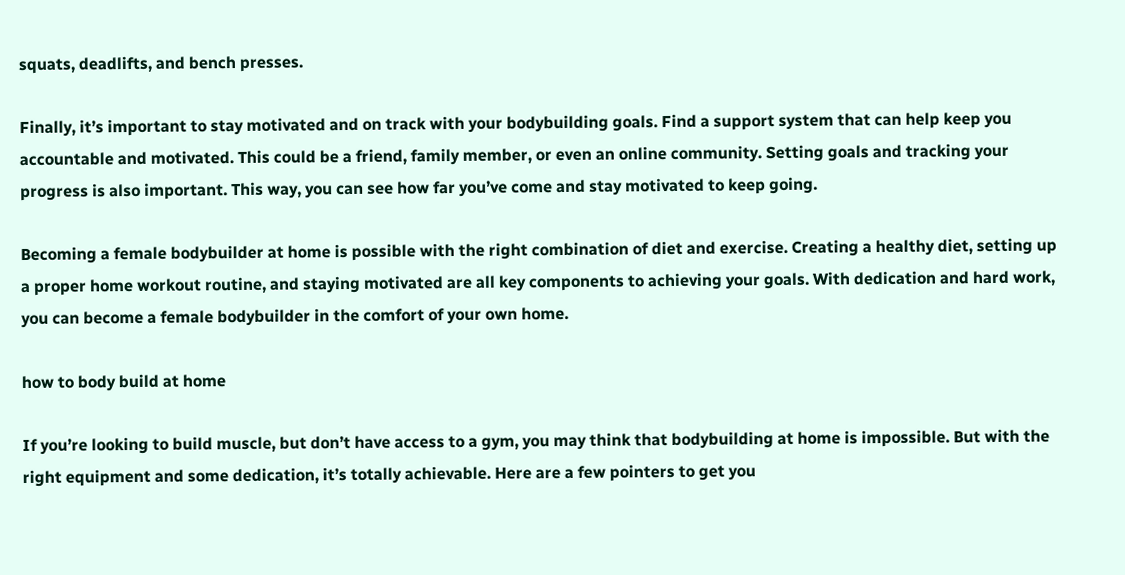squats, deadlifts, and bench presses.

Finally, it’s important to stay motivated and on track with your bodybuilding goals. Find a support system that can help keep you accountable and motivated. This could be a friend, family member, or even an online community. Setting goals and tracking your progress is also important. This way, you can see how far you’ve come and stay motivated to keep going.

Becoming a female bodybuilder at home is possible with the right combination of diet and exercise. Creating a healthy diet, setting up a proper home workout routine, and staying motivated are all key components to achieving your goals. With dedication and hard work, you can become a female bodybuilder in the comfort of your own home.

how to body build at home

If you’re looking to build muscle, but don’t have access to a gym, you may think that bodybuilding at home is impossible. But with the right equipment and some dedication, it’s totally achievable. Here are a few pointers to get you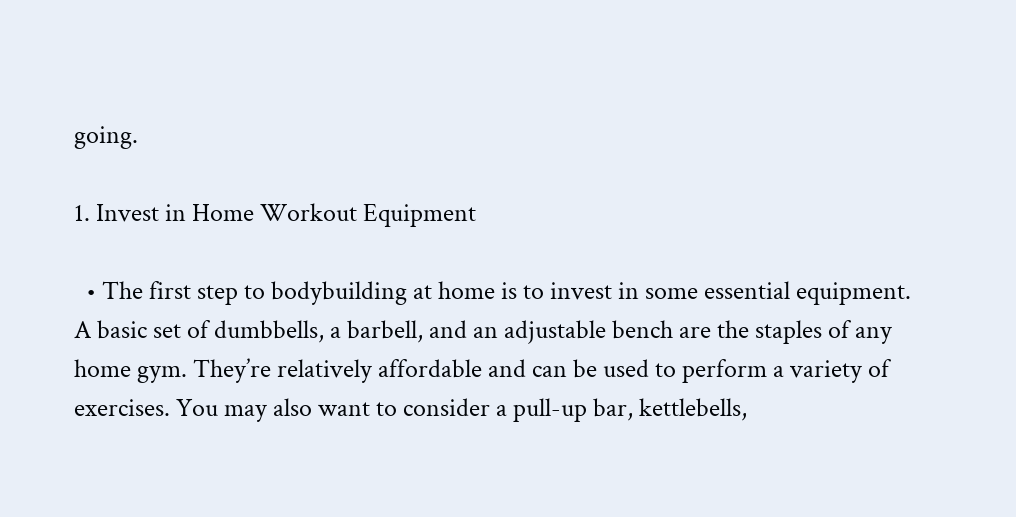going.

1. Invest in Home Workout Equipment

  • The first step to bodybuilding at home is to invest in some essential equipment. A basic set of dumbbells, a barbell, and an adjustable bench are the staples of any home gym. They’re relatively affordable and can be used to perform a variety of exercises. You may also want to consider a pull-up bar, kettlebells,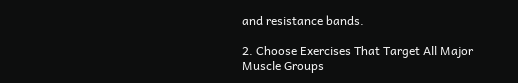and resistance bands.

2. Choose Exercises That Target All Major Muscle Groups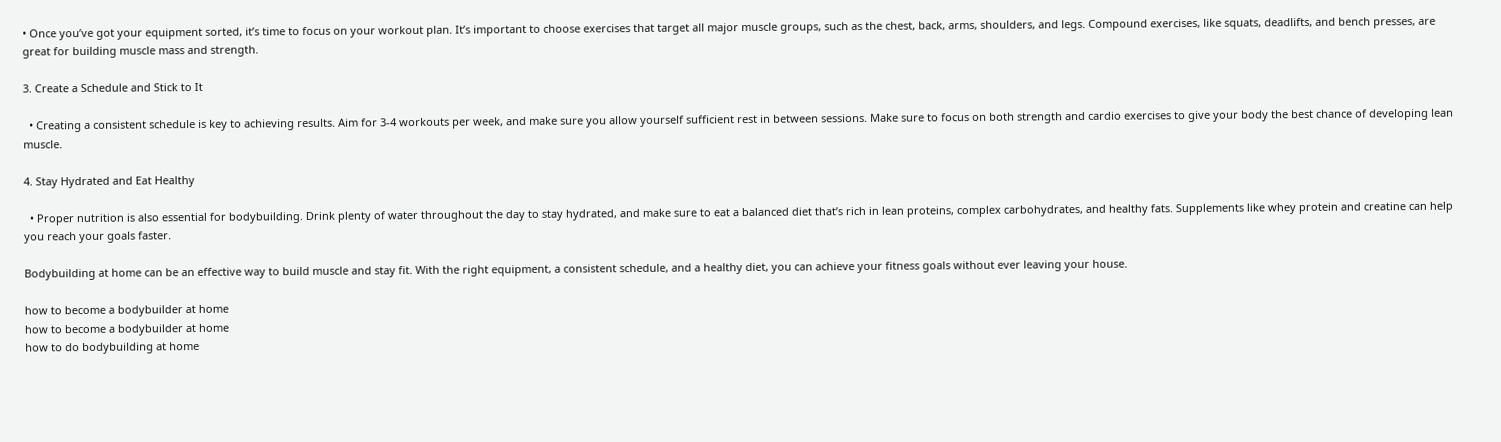• Once you’ve got your equipment sorted, it’s time to focus on your workout plan. It’s important to choose exercises that target all major muscle groups, such as the chest, back, arms, shoulders, and legs. Compound exercises, like squats, deadlifts, and bench presses, are great for building muscle mass and strength.

3. Create a Schedule and Stick to It

  • Creating a consistent schedule is key to achieving results. Aim for 3-4 workouts per week, and make sure you allow yourself sufficient rest in between sessions. Make sure to focus on both strength and cardio exercises to give your body the best chance of developing lean muscle.

4. Stay Hydrated and Eat Healthy

  • Proper nutrition is also essential for bodybuilding. Drink plenty of water throughout the day to stay hydrated, and make sure to eat a balanced diet that’s rich in lean proteins, complex carbohydrates, and healthy fats. Supplements like whey protein and creatine can help you reach your goals faster.

Bodybuilding at home can be an effective way to build muscle and stay fit. With the right equipment, a consistent schedule, and a healthy diet, you can achieve your fitness goals without ever leaving your house.

how to become a bodybuilder at home
how to become a bodybuilder at home
how to do bodybuilding at home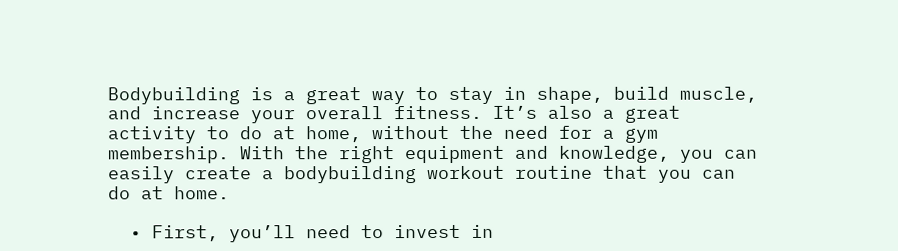Bodybuilding is a great way to stay in shape, build muscle, and increase your overall fitness. It’s also a great activity to do at home, without the need for a gym membership. With the right equipment and knowledge, you can easily create a bodybuilding workout routine that you can do at home.

  • First, you’ll need to invest in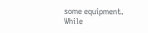some equipment. While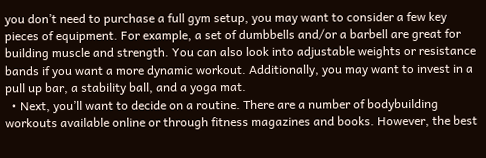you don’t need to purchase a full gym setup, you may want to consider a few key pieces of equipment. For example, a set of dumbbells and/or a barbell are great for building muscle and strength. You can also look into adjustable weights or resistance bands if you want a more dynamic workout. Additionally, you may want to invest in a pull up bar, a stability ball, and a yoga mat.
  • Next, you’ll want to decide on a routine. There are a number of bodybuilding workouts available online or through fitness magazines and books. However, the best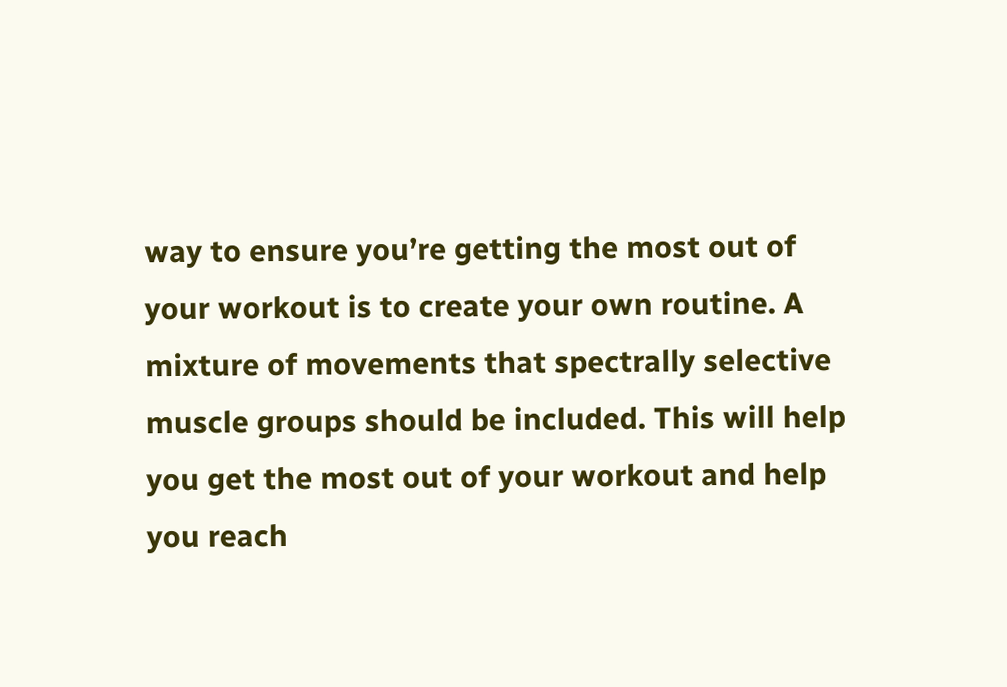way to ensure you’re getting the most out of your workout is to create your own routine. A mixture of movements that spectrally selective muscle groups should be included. This will help you get the most out of your workout and help you reach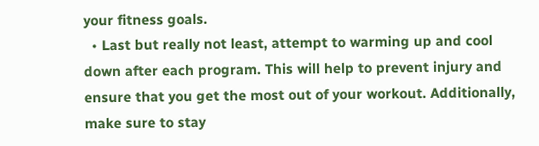your fitness goals.
  • Last but really not least, attempt to warming up and cool down after each program. This will help to prevent injury and ensure that you get the most out of your workout. Additionally, make sure to stay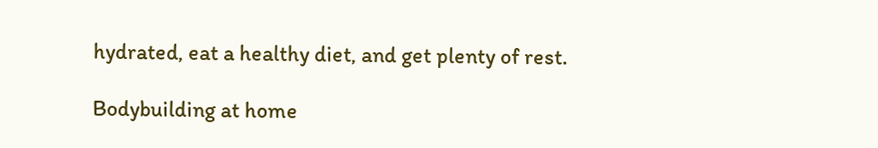hydrated, eat a healthy diet, and get plenty of rest.

Bodybuilding at home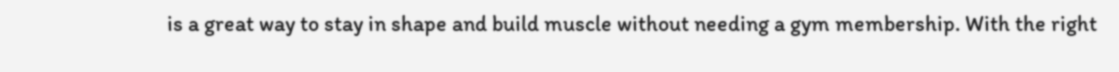is a great way to stay in shape and build muscle without needing a gym membership. With the right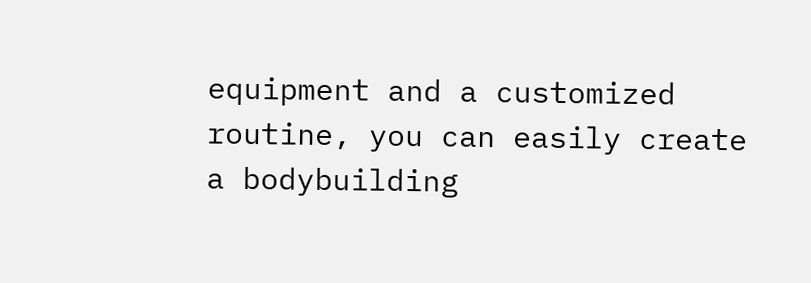equipment and a customized routine, you can easily create a bodybuilding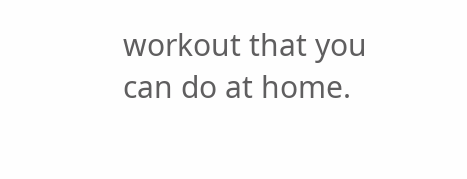workout that you can do at home.